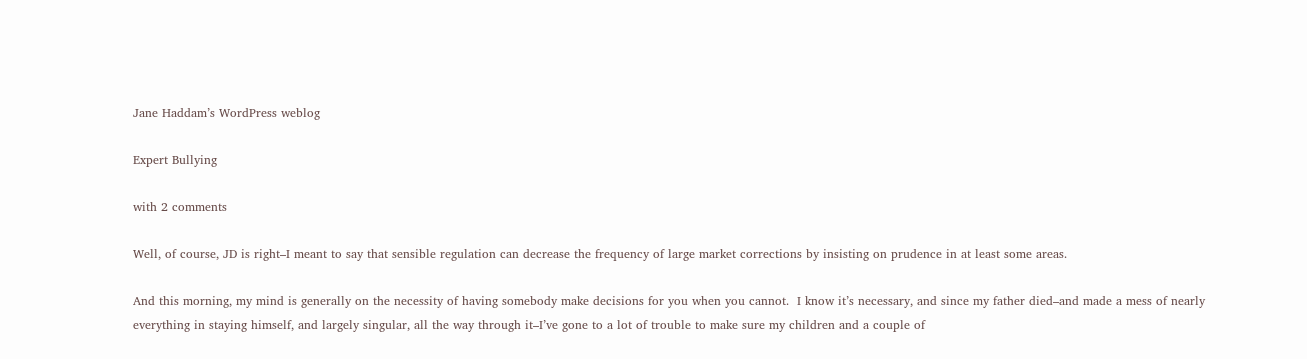Jane Haddam’s WordPress weblog

Expert Bullying

with 2 comments

Well, of course, JD is right–I meant to say that sensible regulation can decrease the frequency of large market corrections by insisting on prudence in at least some areas.

And this morning, my mind is generally on the necessity of having somebody make decisions for you when you cannot.  I know it’s necessary, and since my father died–and made a mess of nearly everything in staying himself, and largely singular, all the way through it–I’ve gone to a lot of trouble to make sure my children and a couple of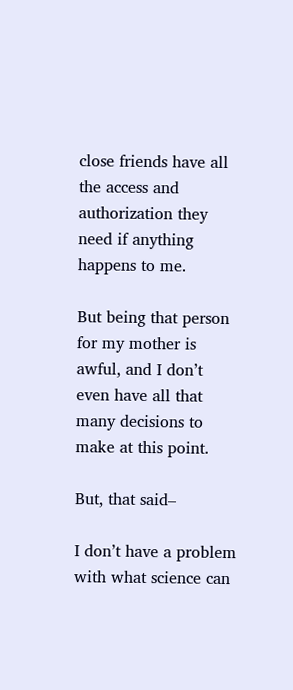close friends have all the access and authorization they need if anything happens to me.

But being that person for my mother is awful, and I don’t even have all that many decisions to make at this point.

But, that said–

I don’t have a problem with what science can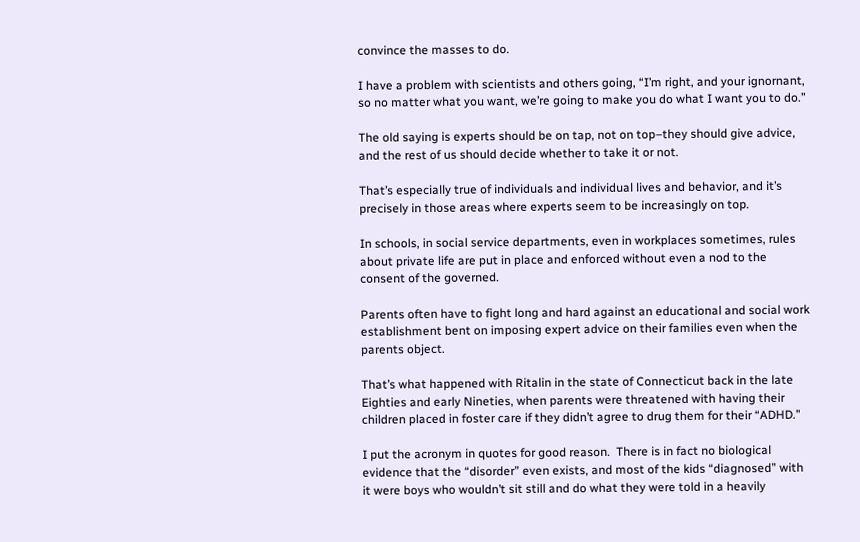convince the masses to do.

I have a problem with scientists and others going, “I’m right, and your ignornant, so no matter what you want, we’re going to make you do what I want you to do.”

The old saying is experts should be on tap, not on top–they should give advice, and the rest of us should decide whether to take it or not.

That’s especially true of individuals and individual lives and behavior, and it’s precisely in those areas where experts seem to be increasingly on top.

In schools, in social service departments, even in workplaces sometimes, rules about private life are put in place and enforced without even a nod to the consent of the governed.

Parents often have to fight long and hard against an educational and social work establishment bent on imposing expert advice on their families even when the parents object.

That’s what happened with Ritalin in the state of Connecticut back in the late Eighties and early Nineties, when parents were threatened with having their children placed in foster care if they didn’t agree to drug them for their “ADHD.”

I put the acronym in quotes for good reason.  There is in fact no biological evidence that the “disorder” even exists, and most of the kids “diagnosed” with it were boys who wouldn’t sit still and do what they were told in a heavily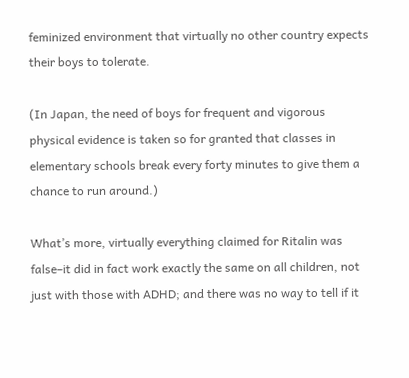feminized environment that virtually no other country expects their boys to tolerate.

(In Japan, the need of boys for frequent and vigorous physical evidence is taken so for granted that classes in elementary schools break every forty minutes to give them a chance to run around.)

What’s more, virtually everything claimed for Ritalin was false–it did in fact work exactly the same on all children, not just with those with ADHD; and there was no way to tell if it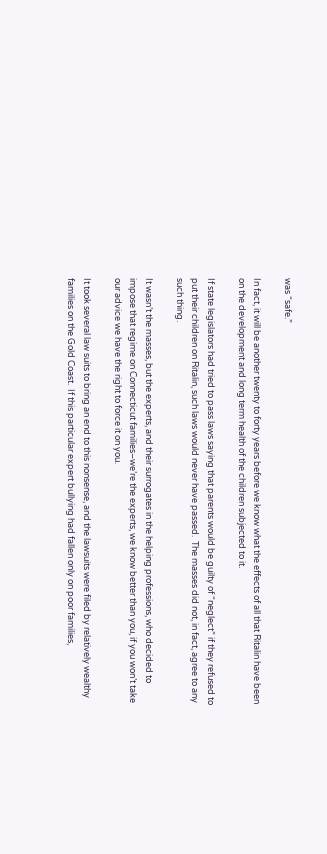was “safe.”

In fact, it will be another twenty to forty years before we know what the effects of all that Ritalin have been on the development and long term health of the children subjected to it.

If state legislators had tried to pass laws saying that parents would be guilty of “neglect” if they refused to put their children on Ritalin, such laws would never have passed.  The masses did not, in fact, agree to any such thing.

It wasn’t the masses, but the experts, and their surrogates in the helping professions, who decided to impose that regime on Connecticut families–we’re the experts, we know better than you, if you won’t take our advice we have the right to force it on you.

It took several law suits to bring an end to this nonsense, and the lawsuits were filed by relatively wealthy families on the Gold Coast.  If this particular expert bullying had fallen only on poor families,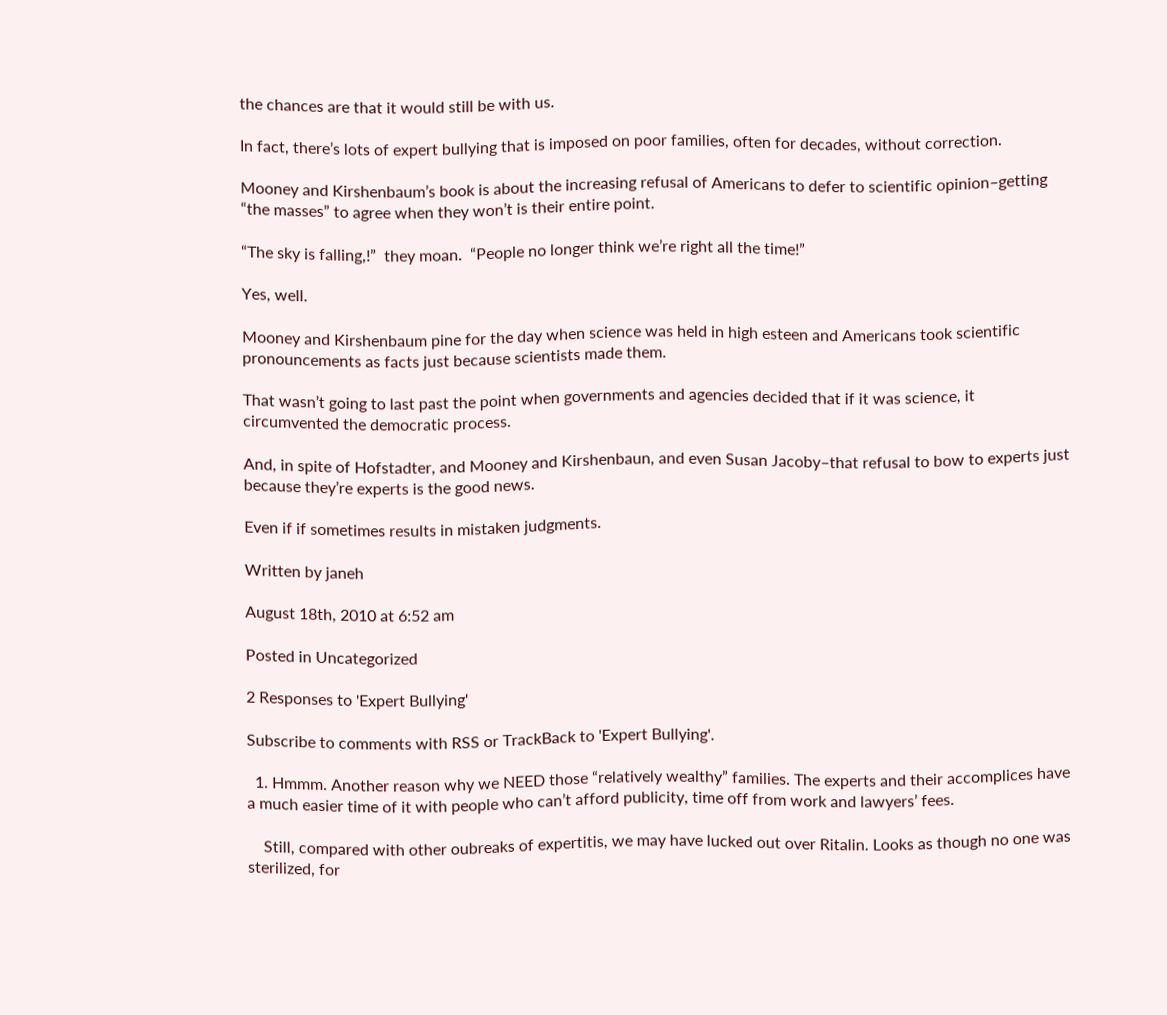the chances are that it would still be with us.

In fact, there’s lots of expert bullying that is imposed on poor families, often for decades, without correction.

Mooney and Kirshenbaum’s book is about the increasing refusal of Americans to defer to scientific opinion–getting “the masses” to agree when they won’t is their entire point.

“The sky is falling,!”  they moan.  “People no longer think we’re right all the time!”

Yes, well.

Mooney and Kirshenbaum pine for the day when science was held in high esteen and Americans took scientific pronouncements as facts just because scientists made them.

That wasn’t going to last past the point when governments and agencies decided that if it was science, it circumvented the democratic process.

And, in spite of Hofstadter, and Mooney and Kirshenbaun, and even Susan Jacoby–that refusal to bow to experts just because they’re experts is the good news.

Even if if sometimes results in mistaken judgments.

Written by janeh

August 18th, 2010 at 6:52 am

Posted in Uncategorized

2 Responses to 'Expert Bullying'

Subscribe to comments with RSS or TrackBack to 'Expert Bullying'.

  1. Hmmm. Another reason why we NEED those “relatively wealthy” families. The experts and their accomplices have a much easier time of it with people who can’t afford publicity, time off from work and lawyers’ fees.

    Still, compared with other oubreaks of expertitis, we may have lucked out over Ritalin. Looks as though no one was sterilized, for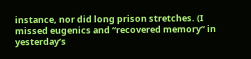instance, nor did long prison stretches. (I missed eugenics and “recovered memory” in yesterday’s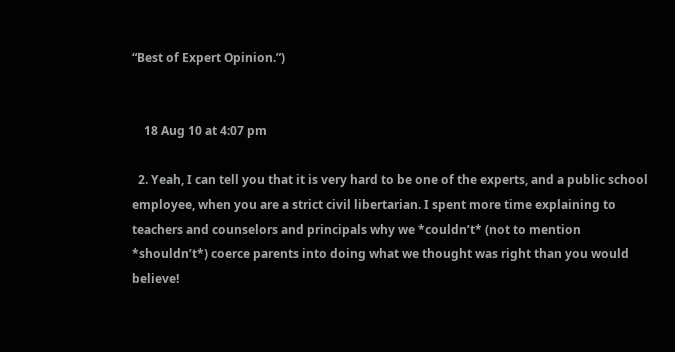“Best of Expert Opinion.”)


    18 Aug 10 at 4:07 pm

  2. Yeah, I can tell you that it is very hard to be one of the experts, and a public school employee, when you are a strict civil libertarian. I spent more time explaining to teachers and counselors and principals why we *couldn’t* (not to mention *shouldn’t*) coerce parents into doing what we thought was right than you would believe!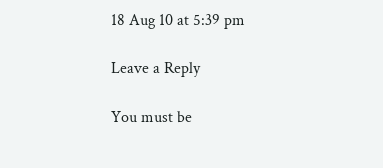18 Aug 10 at 5:39 pm

Leave a Reply

You must be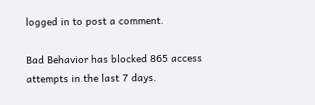logged in to post a comment.

Bad Behavior has blocked 865 access attempts in the last 7 days.